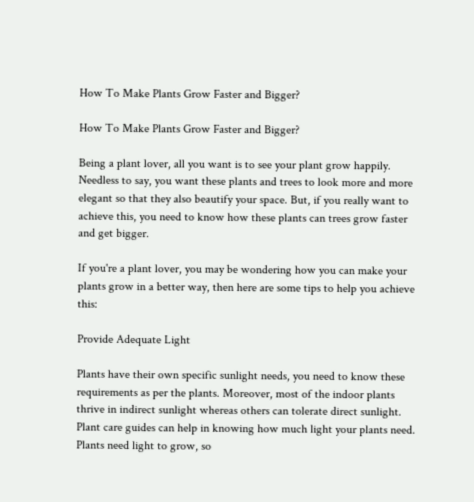How To Make Plants Grow Faster and Bigger?

How To Make Plants Grow Faster and Bigger?

Being a plant lover, all you want is to see your plant grow happily. Needless to say, you want these plants and trees to look more and more elegant so that they also beautify your space. But, if you really want to achieve this, you need to know how these plants can trees grow faster and get bigger.

If you're a plant lover, you may be wondering how you can make your plants grow in a better way, then here are some tips to help you achieve this:

Provide Adequate Light

Plants have their own specific sunlight needs, you need to know these requirements as per the plants. Moreover, most of the indoor plants thrive in indirect sunlight whereas others can tolerate direct sunlight. Plant care guides can help in knowing how much light your plants need. Plants need light to grow, so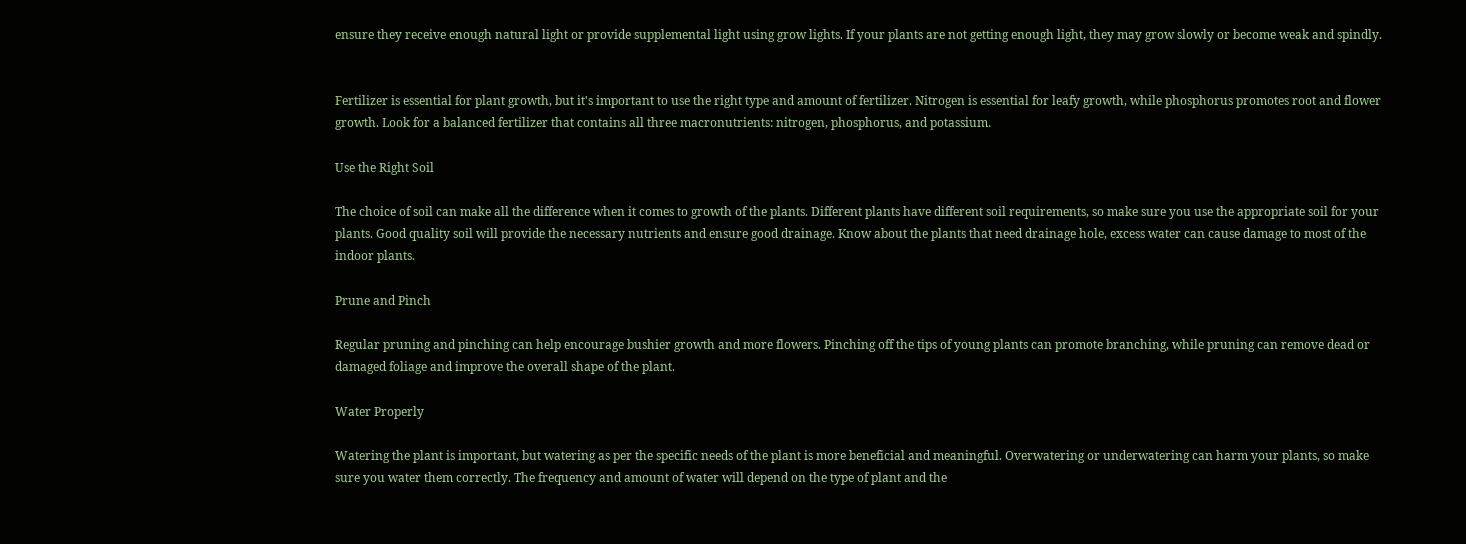ensure they receive enough natural light or provide supplemental light using grow lights. If your plants are not getting enough light, they may grow slowly or become weak and spindly.


Fertilizer is essential for plant growth, but it's important to use the right type and amount of fertilizer. Nitrogen is essential for leafy growth, while phosphorus promotes root and flower growth. Look for a balanced fertilizer that contains all three macronutrients: nitrogen, phosphorus, and potassium.

Use the Right Soil

The choice of soil can make all the difference when it comes to growth of the plants. Different plants have different soil requirements, so make sure you use the appropriate soil for your plants. Good quality soil will provide the necessary nutrients and ensure good drainage. Know about the plants that need drainage hole, excess water can cause damage to most of the indoor plants.

Prune and Pinch

Regular pruning and pinching can help encourage bushier growth and more flowers. Pinching off the tips of young plants can promote branching, while pruning can remove dead or damaged foliage and improve the overall shape of the plant.

Water Properly

Watering the plant is important, but watering as per the specific needs of the plant is more beneficial and meaningful. Overwatering or underwatering can harm your plants, so make sure you water them correctly. The frequency and amount of water will depend on the type of plant and the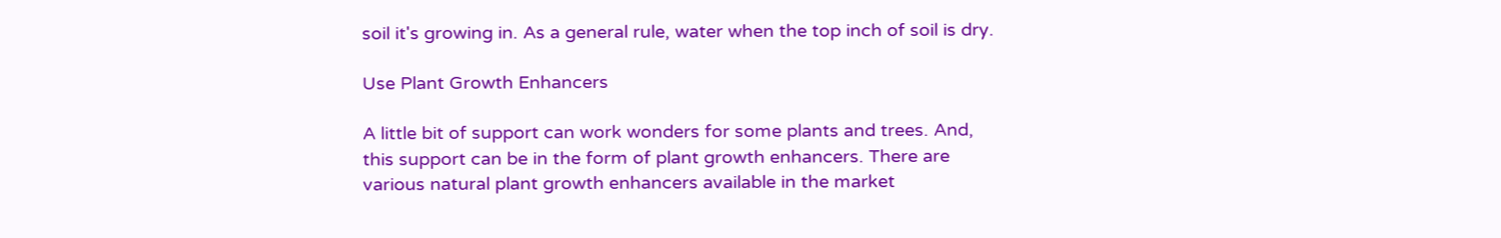soil it's growing in. As a general rule, water when the top inch of soil is dry.

Use Plant Growth Enhancers

A little bit of support can work wonders for some plants and trees. And, this support can be in the form of plant growth enhancers. There are various natural plant growth enhancers available in the market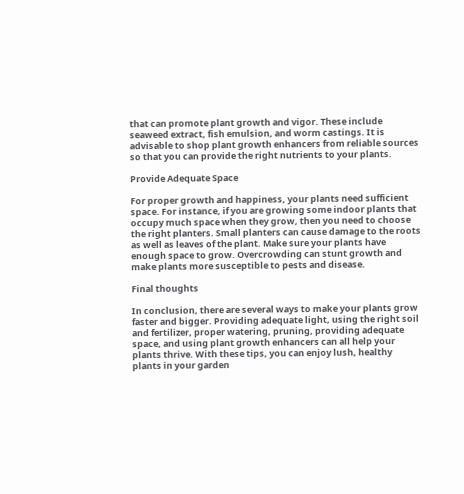that can promote plant growth and vigor. These include seaweed extract, fish emulsion, and worm castings. It is advisable to shop plant growth enhancers from reliable sources so that you can provide the right nutrients to your plants.

Provide Adequate Space

For proper growth and happiness, your plants need sufficient space. For instance, if you are growing some indoor plants that occupy much space when they grow, then you need to choose the right planters. Small planters can cause damage to the roots as well as leaves of the plant. Make sure your plants have enough space to grow. Overcrowding can stunt growth and make plants more susceptible to pests and disease.

Final thoughts

In conclusion, there are several ways to make your plants grow faster and bigger. Providing adequate light, using the right soil and fertilizer, proper watering, pruning, providing adequate space, and using plant growth enhancers can all help your plants thrive. With these tips, you can enjoy lush, healthy plants in your garden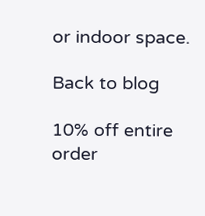or indoor space.

Back to blog

10% off entire order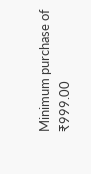Minimum purchase of ₹999.00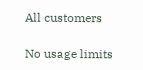All customers

No usage limits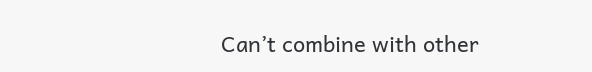Can’t combine with other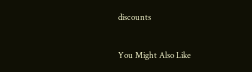discounts

You Might Also Like